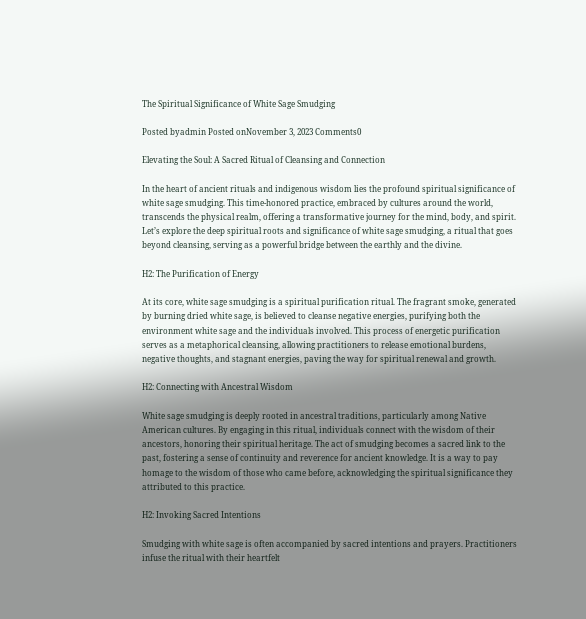The Spiritual Significance of White Sage Smudging

Posted byadmin Posted onNovember 3, 2023 Comments0

Elevating the Soul: A Sacred Ritual of Cleansing and Connection

In the heart of ancient rituals and indigenous wisdom lies the profound spiritual significance of white sage smudging. This time-honored practice, embraced by cultures around the world, transcends the physical realm, offering a transformative journey for the mind, body, and spirit. Let’s explore the deep spiritual roots and significance of white sage smudging, a ritual that goes beyond cleansing, serving as a powerful bridge between the earthly and the divine.

H2: The Purification of Energy

At its core, white sage smudging is a spiritual purification ritual. The fragrant smoke, generated by burning dried white sage, is believed to cleanse negative energies, purifying both the environment white sage and the individuals involved. This process of energetic purification serves as a metaphorical cleansing, allowing practitioners to release emotional burdens, negative thoughts, and stagnant energies, paving the way for spiritual renewal and growth.

H2: Connecting with Ancestral Wisdom

White sage smudging is deeply rooted in ancestral traditions, particularly among Native American cultures. By engaging in this ritual, individuals connect with the wisdom of their ancestors, honoring their spiritual heritage. The act of smudging becomes a sacred link to the past, fostering a sense of continuity and reverence for ancient knowledge. It is a way to pay homage to the wisdom of those who came before, acknowledging the spiritual significance they attributed to this practice.

H2: Invoking Sacred Intentions

Smudging with white sage is often accompanied by sacred intentions and prayers. Practitioners infuse the ritual with their heartfelt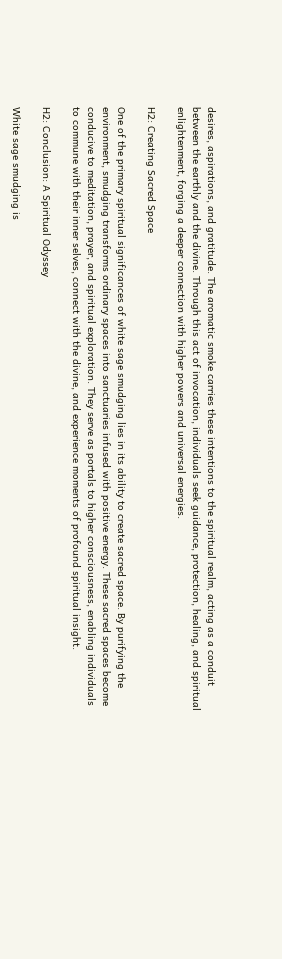desires, aspirations, and gratitude. The aromatic smoke carries these intentions to the spiritual realm, acting as a conduit between the earthly and the divine. Through this act of invocation, individuals seek guidance, protection, healing, and spiritual enlightenment, forging a deeper connection with higher powers and universal energies.

H2: Creating Sacred Space

One of the primary spiritual significances of white sage smudging lies in its ability to create sacred space. By purifying the environment, smudging transforms ordinary spaces into sanctuaries infused with positive energy. These sacred spaces become conducive to meditation, prayer, and spiritual exploration. They serve as portals to higher consciousness, enabling individuals to commune with their inner selves, connect with the divine, and experience moments of profound spiritual insight.

H2: Conclusion: A Spiritual Odyssey

White sage smudging is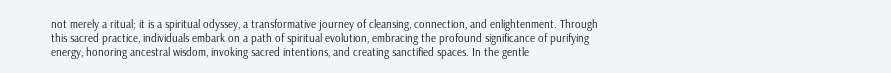not merely a ritual; it is a spiritual odyssey, a transformative journey of cleansing, connection, and enlightenment. Through this sacred practice, individuals embark on a path of spiritual evolution, embracing the profound significance of purifying energy, honoring ancestral wisdom, invoking sacred intentions, and creating sanctified spaces. In the gentle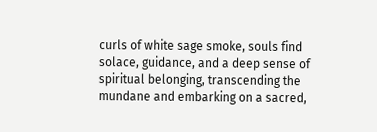curls of white sage smoke, souls find solace, guidance, and a deep sense of spiritual belonging, transcending the mundane and embarking on a sacred,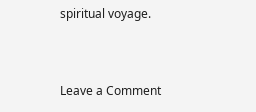spiritual voyage.


Leave a Comment